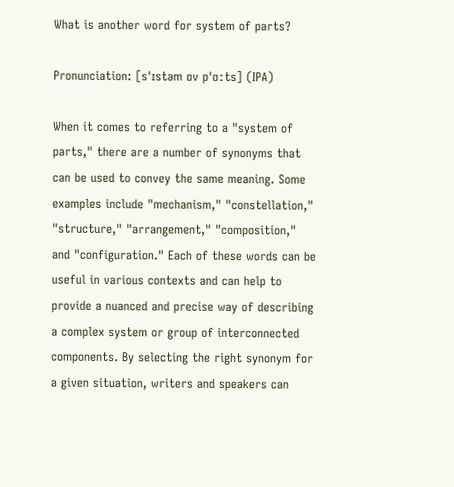What is another word for system of parts?

Pronunciation: [sˈɪstəm ɒv pˈɑːts] (IPA)

When it comes to referring to a "system of parts," there are a number of synonyms that can be used to convey the same meaning. Some examples include "mechanism," "constellation," "structure," "arrangement," "composition," and "configuration." Each of these words can be useful in various contexts and can help to provide a nuanced and precise way of describing a complex system or group of interconnected components. By selecting the right synonym for a given situation, writers and speakers can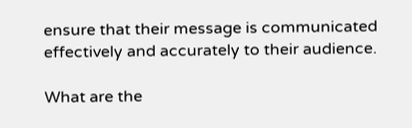ensure that their message is communicated effectively and accurately to their audience.

What are the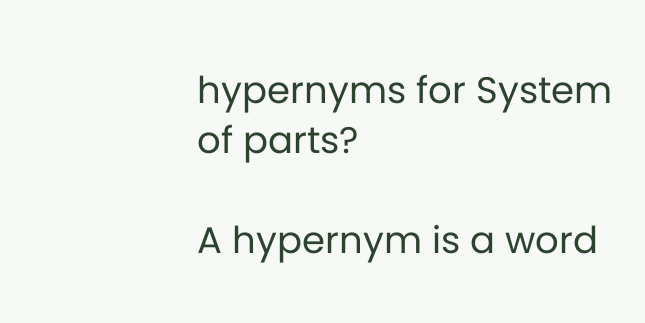hypernyms for System of parts?

A hypernym is a word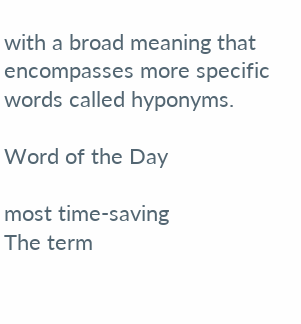with a broad meaning that encompasses more specific words called hyponyms.

Word of the Day

most time-saving
The term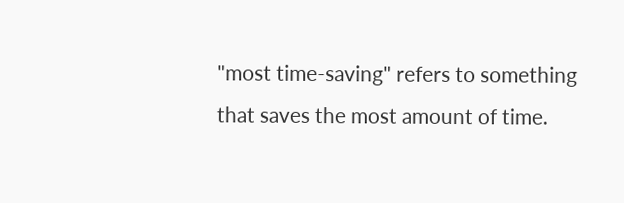"most time-saving" refers to something that saves the most amount of time.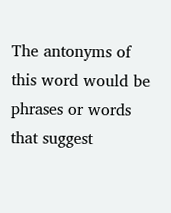The antonyms of this word would be phrases or words that suggest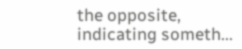the opposite, indicating someth...